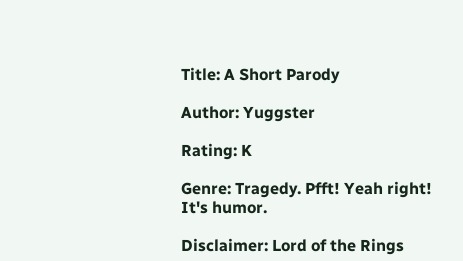Title: A Short Parody

Author: Yuggster

Rating: K

Genre: Tragedy. Pfft! Yeah right! It's humor.

Disclaimer: Lord of the Rings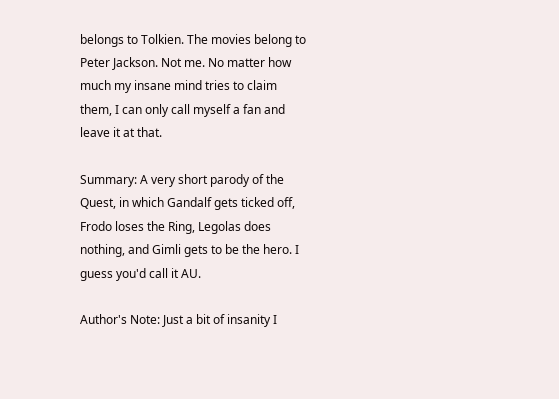belongs to Tolkien. The movies belong to Peter Jackson. Not me. No matter how much my insane mind tries to claim them, I can only call myself a fan and leave it at that.

Summary: A very short parody of the Quest, in which Gandalf gets ticked off, Frodo loses the Ring, Legolas does nothing, and Gimli gets to be the hero. I guess you'd call it AU.

Author's Note: Just a bit of insanity I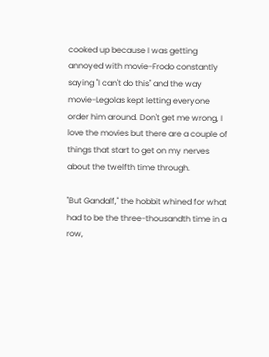cooked up because I was getting annoyed with movie-Frodo constantly saying "I can't do this" and the way movie-Legolas kept letting everyone order him around. Don't get me wrong, I love the movies but there are a couple of things that start to get on my nerves about the twelfth time through.

"But Gandalf," the hobbit whined for what had to be the three-thousandth time in a row,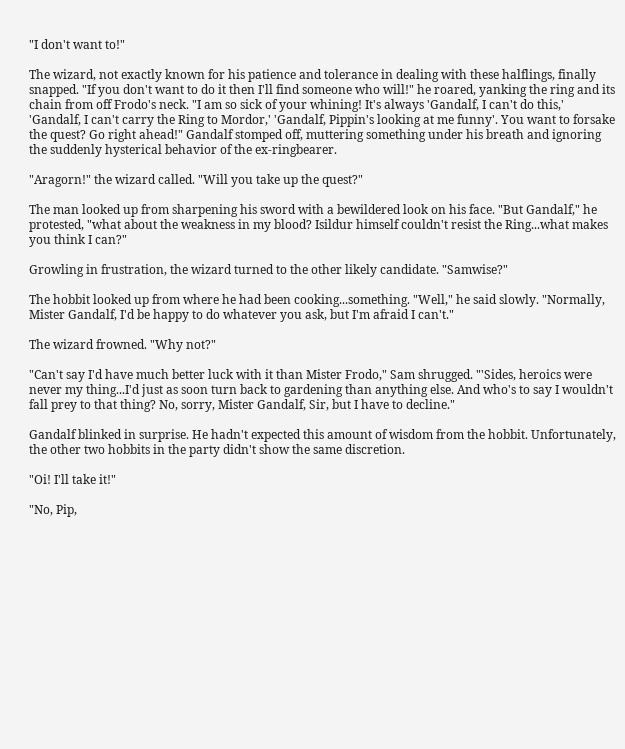"I don't want to!"

The wizard, not exactly known for his patience and tolerance in dealing with these halflings, finally snapped. "If you don't want to do it then I'll find someone who will!" he roared, yanking the ring and its chain from off Frodo's neck. "I am so sick of your whining! It's always 'Gandalf, I can't do this,' 'Gandalf, I can't carry the Ring to Mordor,' 'Gandalf, Pippin's looking at me funny'. You want to forsake the quest? Go right ahead!" Gandalf stomped off, muttering something under his breath and ignoring the suddenly hysterical behavior of the ex-ringbearer.

"Aragorn!" the wizard called. "Will you take up the quest?"

The man looked up from sharpening his sword with a bewildered look on his face. "But Gandalf," he protested, "what about the weakness in my blood? Isildur himself couldn't resist the Ring...what makes you think I can?"

Growling in frustration, the wizard turned to the other likely candidate. "Samwise?"

The hobbit looked up from where he had been cooking...something. "Well," he said slowly. "Normally, Mister Gandalf, I'd be happy to do whatever you ask, but I'm afraid I can't."

The wizard frowned. "Why not?"

"Can't say I'd have much better luck with it than Mister Frodo," Sam shrugged. "'Sides, heroics were never my thing...I'd just as soon turn back to gardening than anything else. And who's to say I wouldn't fall prey to that thing? No, sorry, Mister Gandalf, Sir, but I have to decline."

Gandalf blinked in surprise. He hadn't expected this amount of wisdom from the hobbit. Unfortunately, the other two hobbits in the party didn't show the same discretion.

"Oi! I'll take it!"

"No, Pip,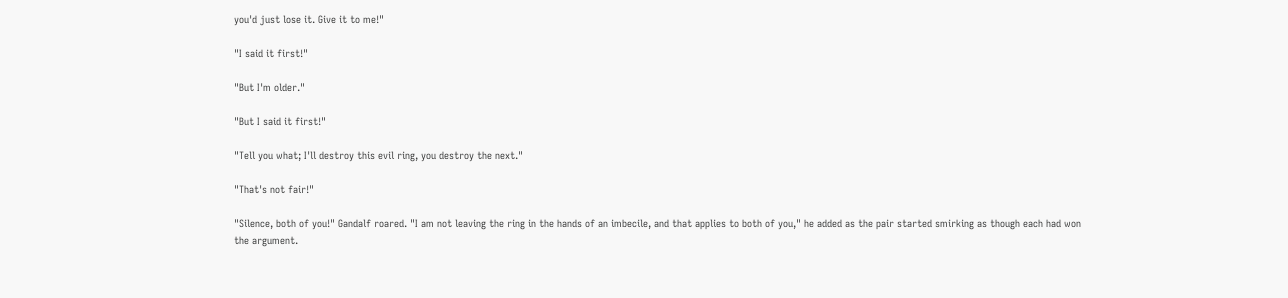you'd just lose it. Give it to me!"

"I said it first!"

"But I'm older."

"But I said it first!"

"Tell you what; I'll destroy this evil ring, you destroy the next."

"That's not fair!"

"Silence, both of you!" Gandalf roared. "I am not leaving the ring in the hands of an imbecile, and that applies to both of you," he added as the pair started smirking as though each had won the argument.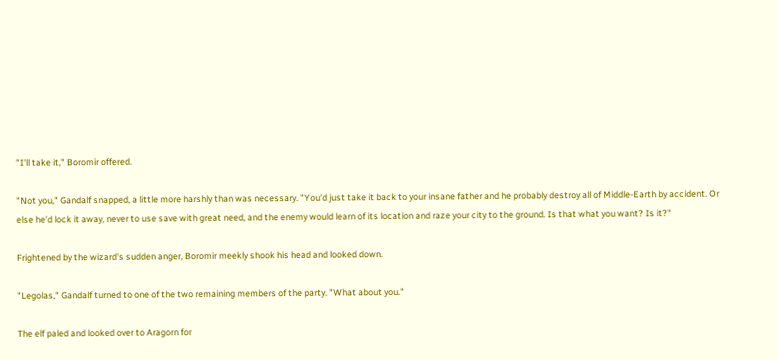"I'll take it," Boromir offered.

"Not you," Gandalf snapped, a little more harshly than was necessary. "You'd just take it back to your insane father and he probably destroy all of Middle-Earth by accident. Or else he'd lock it away, never to use save with great need, and the enemy would learn of its location and raze your city to the ground. Is that what you want? Is it?"

Frightened by the wizard's sudden anger, Boromir meekly shook his head and looked down.

"Legolas," Gandalf turned to one of the two remaining members of the party. "What about you."

The elf paled and looked over to Aragorn for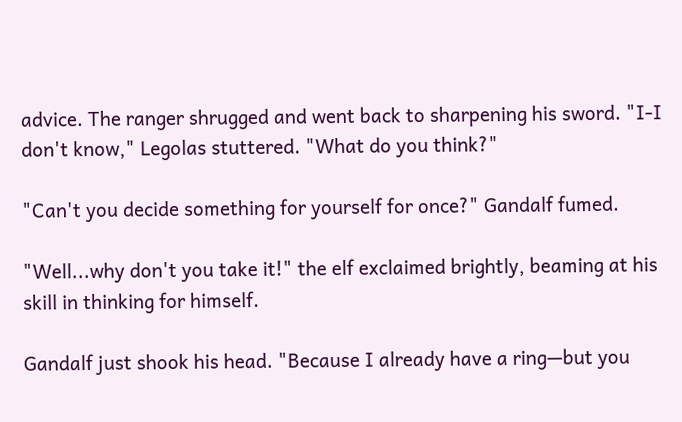advice. The ranger shrugged and went back to sharpening his sword. "I-I don't know," Legolas stuttered. "What do you think?"

"Can't you decide something for yourself for once?" Gandalf fumed.

"Well...why don't you take it!" the elf exclaimed brightly, beaming at his skill in thinking for himself.

Gandalf just shook his head. "Because I already have a ring—but you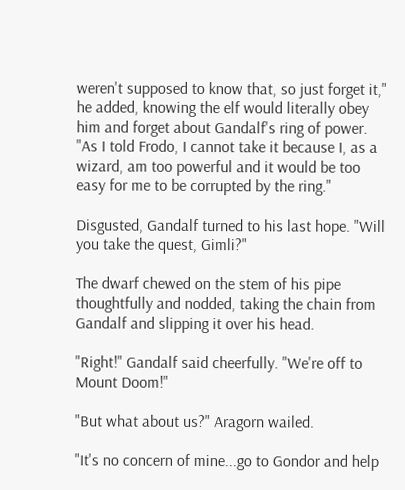weren't supposed to know that, so just forget it," he added, knowing the elf would literally obey him and forget about Gandalf's ring of power. "As I told Frodo, I cannot take it because I, as a wizard, am too powerful and it would be too easy for me to be corrupted by the ring."

Disgusted, Gandalf turned to his last hope. "Will you take the quest, Gimli?"

The dwarf chewed on the stem of his pipe thoughtfully and nodded, taking the chain from Gandalf and slipping it over his head.

"Right!" Gandalf said cheerfully. "We're off to Mount Doom!"

"But what about us?" Aragorn wailed.

"It's no concern of mine...go to Gondor and help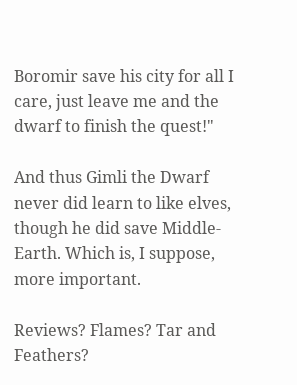Boromir save his city for all I care, just leave me and the dwarf to finish the quest!"

And thus Gimli the Dwarf never did learn to like elves, though he did save Middle-Earth. Which is, I suppose, more important.

Reviews? Flames? Tar and Feathers?